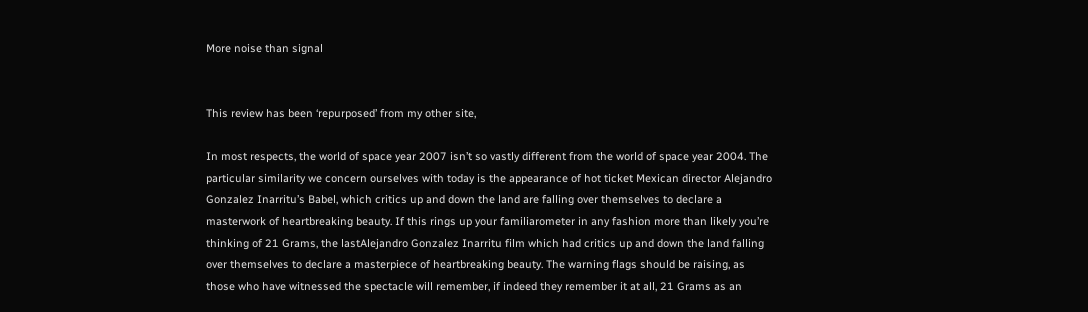More noise than signal


This review has been ‘repurposed’ from my other site,

In most respects, the world of space year 2007 isn’t so vastly different from the world of space year 2004. The particular similarity we concern ourselves with today is the appearance of hot ticket Mexican director Alejandro Gonzalez Inarritu’s Babel, which critics up and down the land are falling over themselves to declare a masterwork of heartbreaking beauty. If this rings up your familiarometer in any fashion more than likely you’re thinking of 21 Grams, the lastAlejandro Gonzalez Inarritu film which had critics up and down the land falling over themselves to declare a masterpiece of heartbreaking beauty. The warning flags should be raising, as those who have witnessed the spectacle will remember, if indeed they remember it at all, 21 Grams as an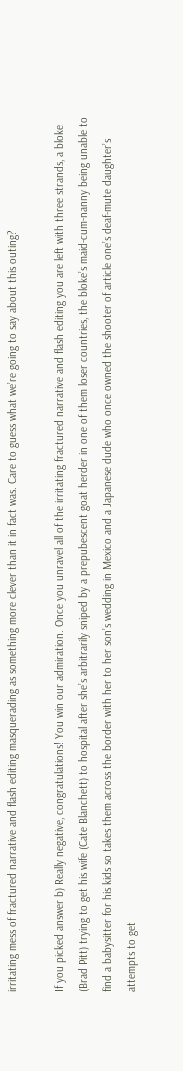irritating mess of fractured narrative and flash editing masquerading as something more clever than it in fact was. Care to guess what we’re going to say about this outing?

If you picked answer b) Really negative, congratulations! You win our admiration. Once you unravel all of the irritating fractured narrative and flash editing you are left with three strands, a bloke (Brad Pitt) trying to get his wife (Cate Blanchett) to hospital after she’s arbitrarily sniped by a prepubescent goat herder in one of them loser countries, the bloke’s maid-cum-nanny being unable to find a babysitter for his kids so takes them across the border with her to her son’s wedding in Mexico and a Japanese dude who once owned the shooter of article one’s deaf-mute daughter’s attempts to get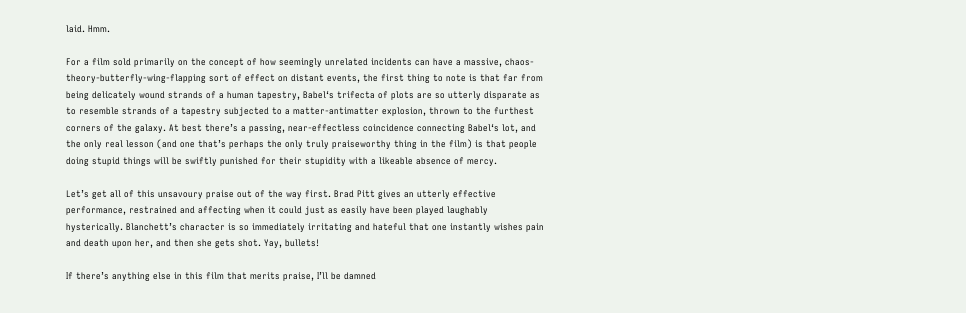laid. Hmm.

For a film sold primarily on the concept of how seemingly unrelated incidents can have a massive, chaos-theory-butterfly-wing-flapping sort of effect on distant events, the first thing to note is that far from being delicately wound strands of a human tapestry, Babel‘s trifecta of plots are so utterly disparate as to resemble strands of a tapestry subjected to a matter-antimatter explosion, thrown to the furthest corners of the galaxy. At best there’s a passing, near-effectless coincidence connecting Babel‘s lot, and the only real lesson (and one that’s perhaps the only truly praiseworthy thing in the film) is that people doing stupid things will be swiftly punished for their stupidity with a likeable absence of mercy.

Let’s get all of this unsavoury praise out of the way first. Brad Pitt gives an utterly effective performance, restrained and affecting when it could just as easily have been played laughably hysterically. Blanchett’s character is so immediately irritating and hateful that one instantly wishes pain and death upon her, and then she gets shot. Yay, bullets!

If there’s anything else in this film that merits praise, I’ll be damned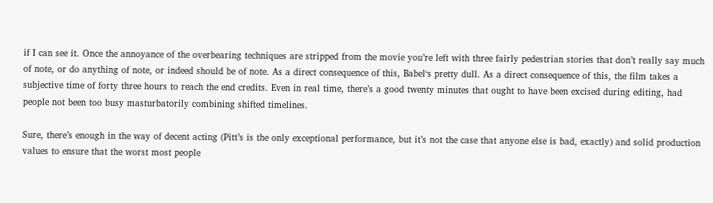if I can see it. Once the annoyance of the overbearing techniques are stripped from the movie you’re left with three fairly pedestrian stories that don’t really say much of note, or do anything of note, or indeed should be of note. As a direct consequence of this, Babel‘s pretty dull. As a direct consequence of this, the film takes a subjective time of forty three hours to reach the end credits. Even in real time, there’s a good twenty minutes that ought to have been excised during editing, had people not been too busy masturbatorily combining shifted timelines.

Sure, there’s enough in the way of decent acting (Pitt’s is the only exceptional performance, but it’s not the case that anyone else is bad, exactly) and solid production values to ensure that the worst most people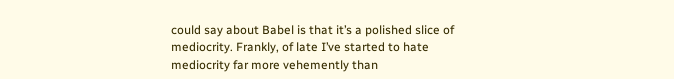could say about Babel is that it’s a polished slice of mediocrity. Frankly, of late I’ve started to hate mediocrity far more vehemently than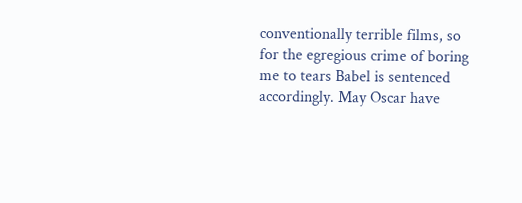conventionally terrible films, so for the egregious crime of boring me to tears Babel is sentenced accordingly. May Oscar have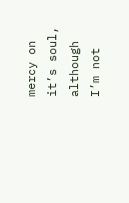mercy on it’s soul, although I’m not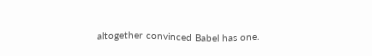altogether convinced Babel has one.